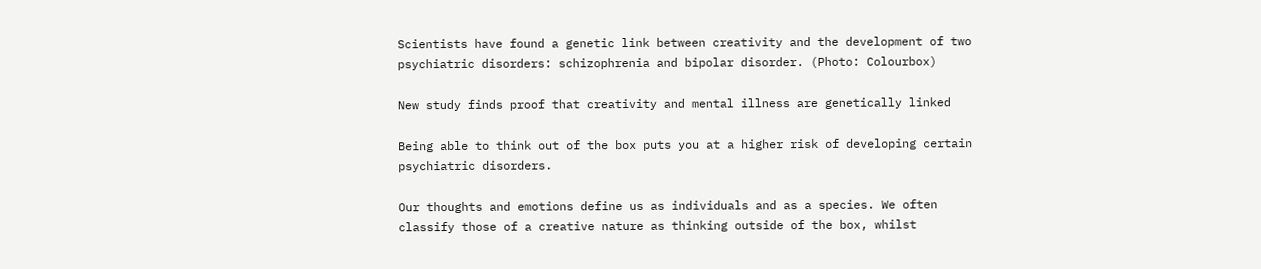Scientists have found a genetic link between creativity and the development of two psychiatric disorders: schizophrenia and bipolar disorder. (Photo: Colourbox)

New study finds proof that creativity and mental illness are genetically linked

Being able to think out of the box puts you at a higher risk of developing certain psychiatric disorders.

Our thoughts and emotions define us as individuals and as a species. We often classify those of a creative nature as thinking outside of the box, whilst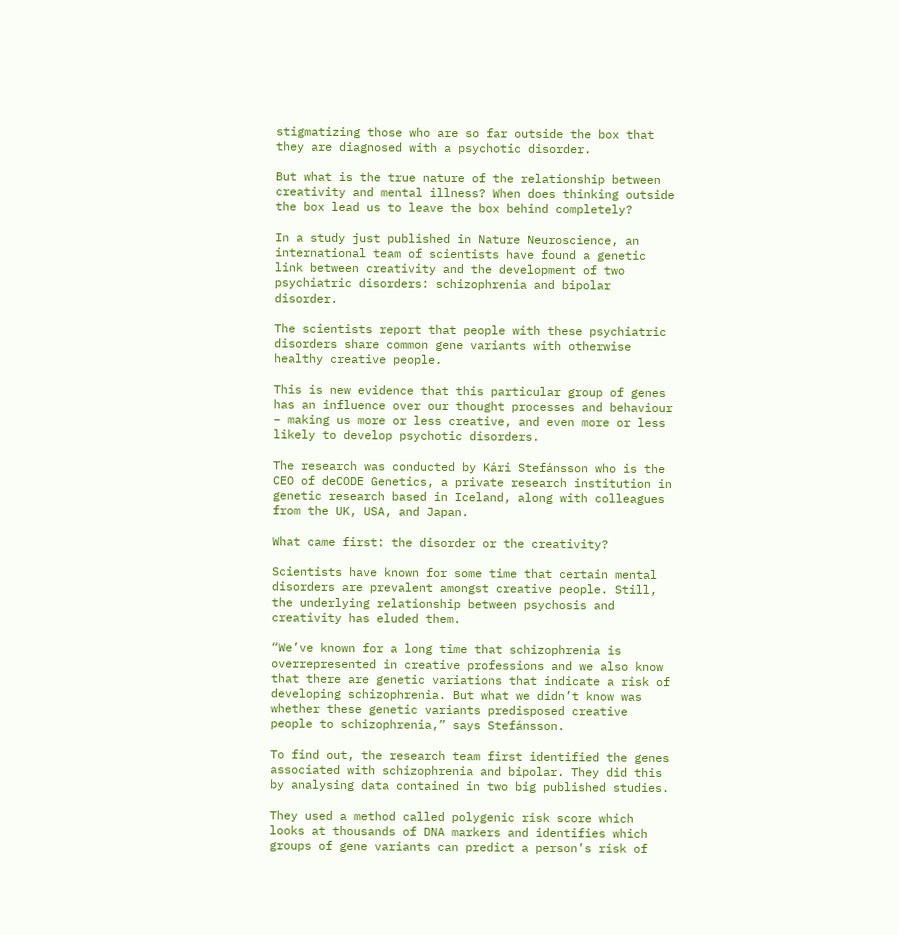stigmatizing those who are so far outside the box that they are diagnosed with a psychotic disorder.

But what is the true nature of the relationship between creativity and mental illness? When does thinking outside the box lead us to leave the box behind completely?

In a study just published in Nature Neuroscience, an international team of scientists have found a genetic link between creativity and the development of two psychiatric disorders: schizophrenia and bipolar disorder.

The scientists report that people with these psychiatric disorders share common gene variants with otherwise healthy creative people.

This is new evidence that this particular group of genes has an influence over our thought processes and behaviour – making us more or less creative, and even more or less likely to develop psychotic disorders.

The research was conducted by Kári Stefánsson who is the CEO of deCODE Genetics, a private research institution in genetic research based in Iceland, along with colleagues from the UK, USA, and Japan.

What came first: the disorder or the creativity?

Scientists have known for some time that certain mental disorders are prevalent amongst creative people. Still, the underlying relationship between psychosis and creativity has eluded them.

“We’ve known for a long time that schizophrenia is overrepresented in creative professions and we also know that there are genetic variations that indicate a risk of developing schizophrenia. But what we didn’t know was whether these genetic variants predisposed creative people to schizophrenia,” says Stefánsson.

To find out, the research team first identified the genes associated with schizophrenia and bipolar. They did this by analysing data contained in two big published studies.

They used a method called polygenic risk score which looks at thousands of DNA markers and identifies which groups of gene variants can predict a person’s risk of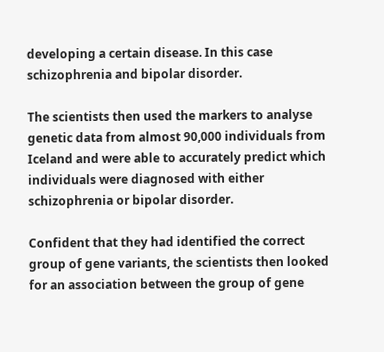developing a certain disease. In this case schizophrenia and bipolar disorder.

The scientists then used the markers to analyse genetic data from almost 90,000 individuals from Iceland and were able to accurately predict which individuals were diagnosed with either schizophrenia or bipolar disorder.

Confident that they had identified the correct group of gene variants, the scientists then looked for an association between the group of gene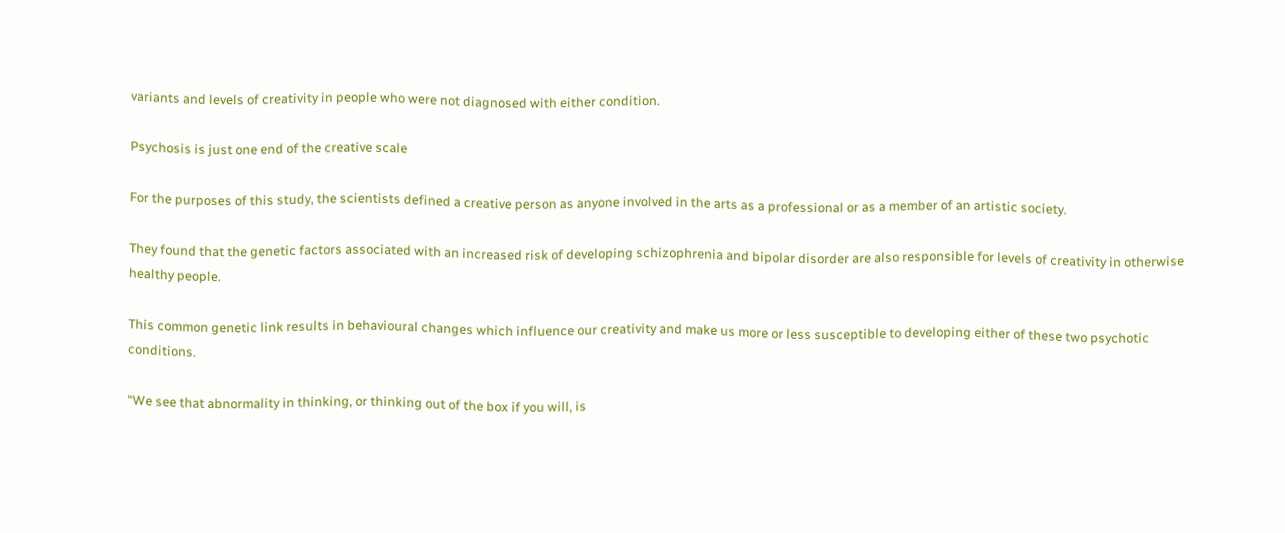variants and levels of creativity in people who were not diagnosed with either condition.

Psychosis is just one end of the creative scale

For the purposes of this study, the scientists defined a creative person as anyone involved in the arts as a professional or as a member of an artistic society.

They found that the genetic factors associated with an increased risk of developing schizophrenia and bipolar disorder are also responsible for levels of creativity in otherwise healthy people.

This common genetic link results in behavioural changes which influence our creativity and make us more or less susceptible to developing either of these two psychotic conditions.

“We see that abnormality in thinking, or thinking out of the box if you will, is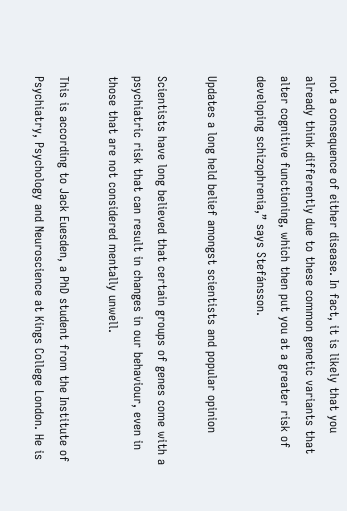not a consequence of either disease. In fact, it is likely that you already think differently due to these common genetic variants that alter cognitive functioning, which then put you at a greater risk of developing schizophrenia,” says Stefánsson.

Updates a long held belief amongst scientists and popular opinion

Scientists have long believed that certain groups of genes come with a psychiatric risk that can result in changes in our behaviour, even in those that are not considered mentally unwell.

This is according to Jack Euesden, a PhD student from the Institute of Psychiatry, Psychology and Neuroscience at Kings College London. He is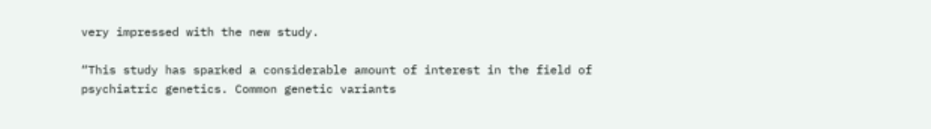very impressed with the new study.

“This study has sparked a considerable amount of interest in the field of psychiatric genetics. Common genetic variants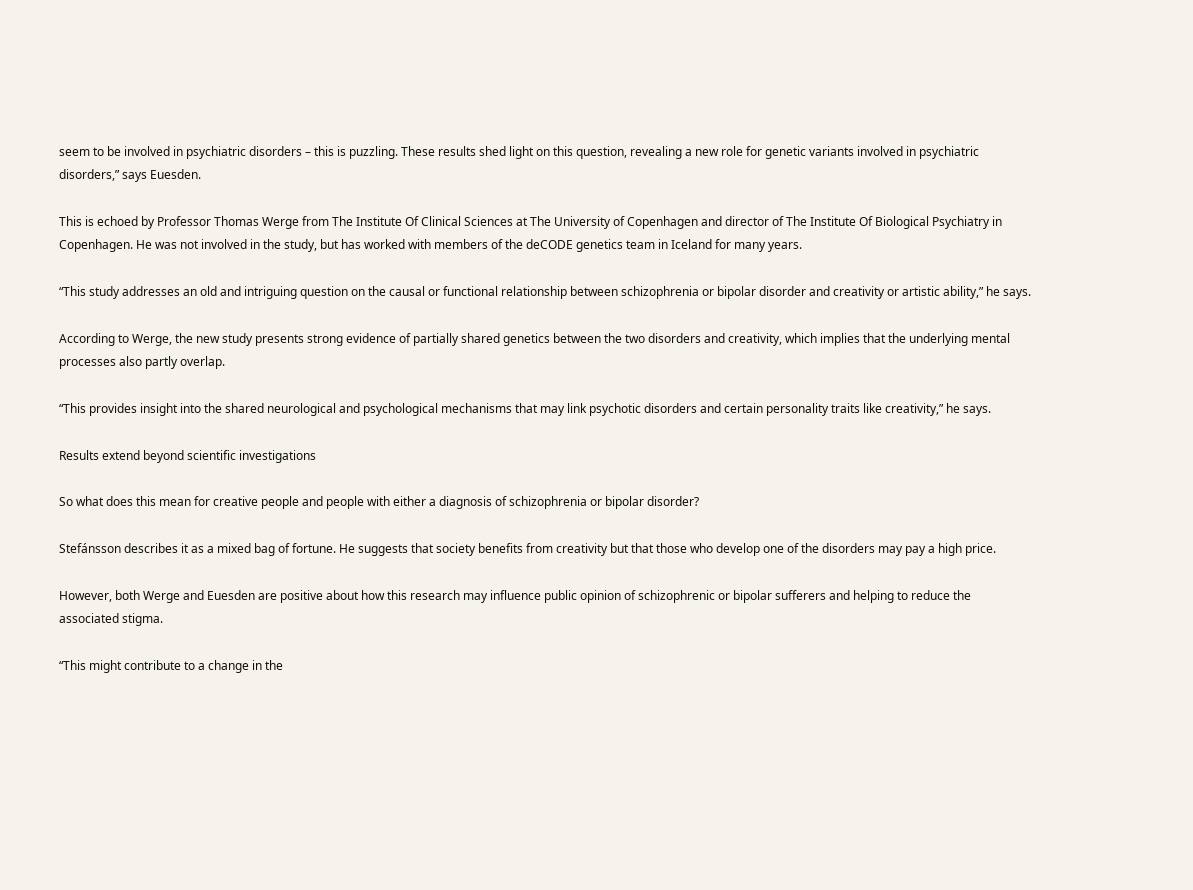seem to be involved in psychiatric disorders – this is puzzling. These results shed light on this question, revealing a new role for genetic variants involved in psychiatric disorders,” says Euesden.

This is echoed by Professor Thomas Werge from The Institute Of Clinical Sciences at The University of Copenhagen and director of The Institute Of Biological Psychiatry in Copenhagen. He was not involved in the study, but has worked with members of the deCODE genetics team in Iceland for many years.

“This study addresses an old and intriguing question on the causal or functional relationship between schizophrenia or bipolar disorder and creativity or artistic ability,” he says.

According to Werge, the new study presents strong evidence of partially shared genetics between the two disorders and creativity, which implies that the underlying mental processes also partly overlap.

“This provides insight into the shared neurological and psychological mechanisms that may link psychotic disorders and certain personality traits like creativity,” he says.

Results extend beyond scientific investigations

So what does this mean for creative people and people with either a diagnosis of schizophrenia or bipolar disorder?

Stefánsson describes it as a mixed bag of fortune. He suggests that society benefits from creativity but that those who develop one of the disorders may pay a high price.

However, both Werge and Euesden are positive about how this research may influence public opinion of schizophrenic or bipolar sufferers and helping to reduce the associated stigma.

“This might contribute to a change in the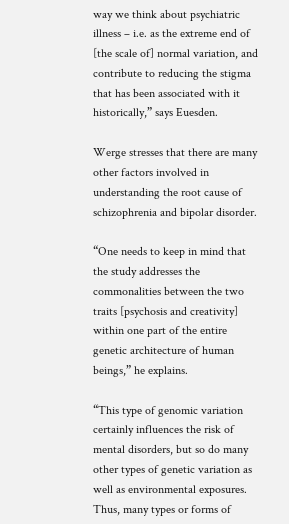way we think about psychiatric illness – i.e. as the extreme end of [the scale of] normal variation, and contribute to reducing the stigma that has been associated with it historically,” says Euesden.

Werge stresses that there are many other factors involved in understanding the root cause of schizophrenia and bipolar disorder.

“One needs to keep in mind that the study addresses the commonalities between the two traits [psychosis and creativity] within one part of the entire genetic architecture of human beings,” he explains.

“This type of genomic variation certainly influences the risk of mental disorders, but so do many other types of genetic variation as well as environmental exposures. Thus, many types or forms of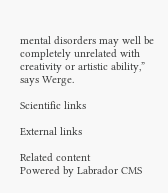mental disorders may well be completely unrelated with creativity or artistic ability,” says Werge.

Scientific links

External links

Related content
Powered by Labrador CMS